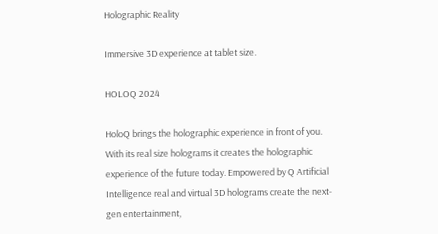Holographic Reality

Immersive 3D experience at tablet size.

HOLOQ 2024

HoloQ brings the holographic experience in front of you. With its real size holograms it creates the holographic experience of the future today. Empowered by Q Artificial Intelligence real and virtual 3D holograms create the next-gen entertainment,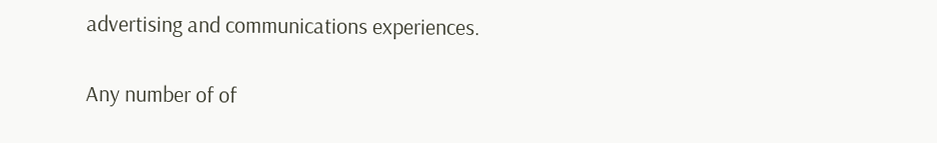advertising and communications experiences.

Any number of of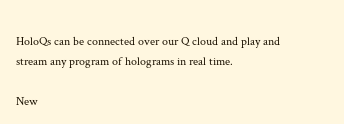HoloQs can be connected over our Q cloud and play and stream any program of holograms in real time.

New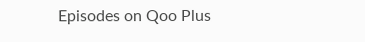Episodes on Qoo Plus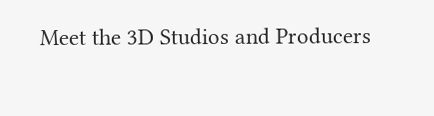Meet the 3D Studios and Producers